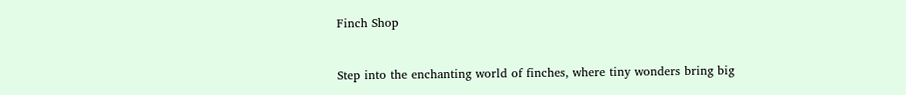Finch Shop


Step into the enchanting world of finches, where tiny wonders bring big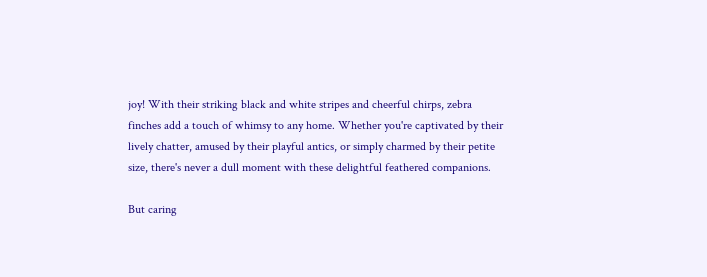joy! With their striking black and white stripes and cheerful chirps, zebra finches add a touch of whimsy to any home. Whether you're captivated by their lively chatter, amused by their playful antics, or simply charmed by their petite size, there's never a dull moment with these delightful feathered companions.

But caring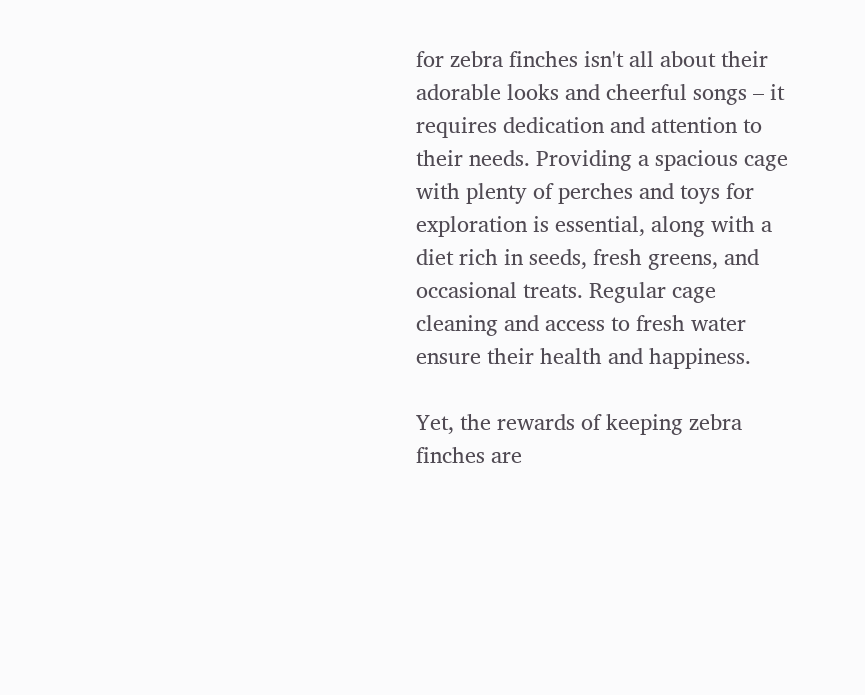for zebra finches isn't all about their adorable looks and cheerful songs – it requires dedication and attention to their needs. Providing a spacious cage with plenty of perches and toys for exploration is essential, along with a diet rich in seeds, fresh greens, and occasional treats. Regular cage cleaning and access to fresh water ensure their health and happiness.

Yet, the rewards of keeping zebra finches are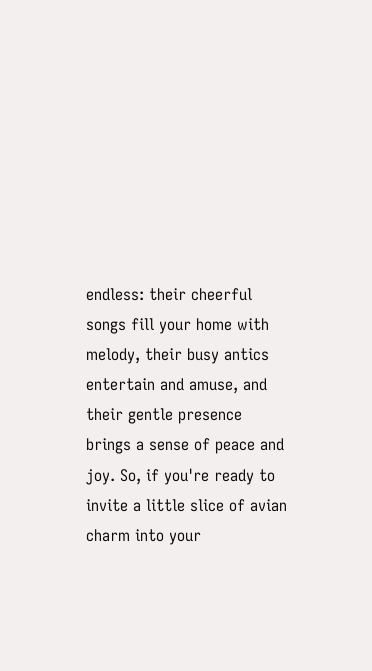endless: their cheerful songs fill your home with melody, their busy antics entertain and amuse, and their gentle presence brings a sense of peace and joy. So, if you're ready to invite a little slice of avian charm into your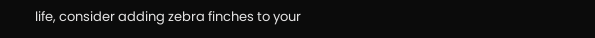life, consider adding zebra finches to your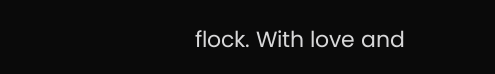flock. With love and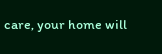care, your home will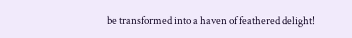be transformed into a haven of feathered delight!